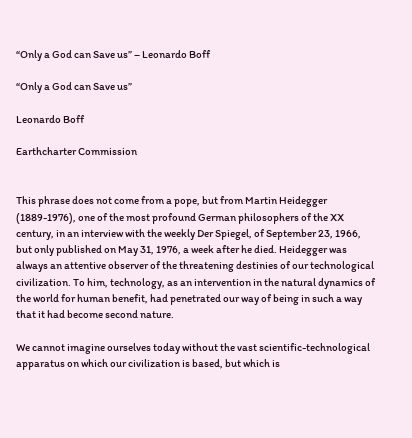“Only a God can Save us” – Leonardo Boff

“Only a God can Save us”

Leonardo Boff

Earthcharter Commission


This phrase does not come from a pope, but from Martin Heidegger (1889-1976), one of the most profound German philosophers of the XX century, in an interview with the weekly Der Spiegel, of September 23, 1966, but only published on May 31, 1976, a week after he died. Heidegger was always an attentive observer of the threatening destinies of our technological civilization. To him, technology, as an intervention in the natural dynamics of the world for human benefit, had penetrated our way of being in such a way that it had become second nature.

We cannot imagine ourselves today without the vast scientific-technological apparatus on which our civilization is based, but which is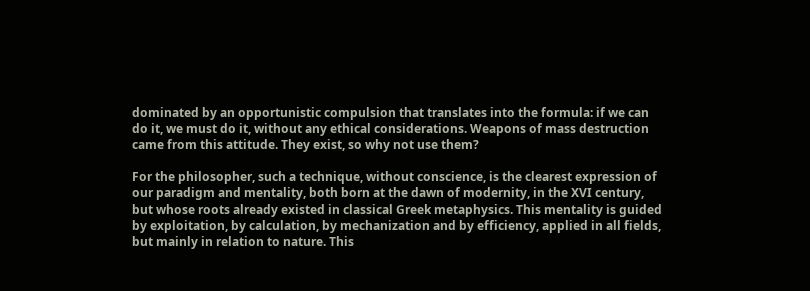dominated by an opportunistic compulsion that translates into the formula: if we can do it, we must do it, without any ethical considerations. Weapons of mass destruction came from this attitude. They exist, so why not use them?

For the philosopher, such a technique, without conscience, is the clearest expression of our paradigm and mentality, both born at the dawn of modernity, in the XVI century, but whose roots already existed in classical Greek metaphysics. This mentality is guided by exploitation, by calculation, by mechanization and by efficiency, applied in all fields, but mainly in relation to nature. This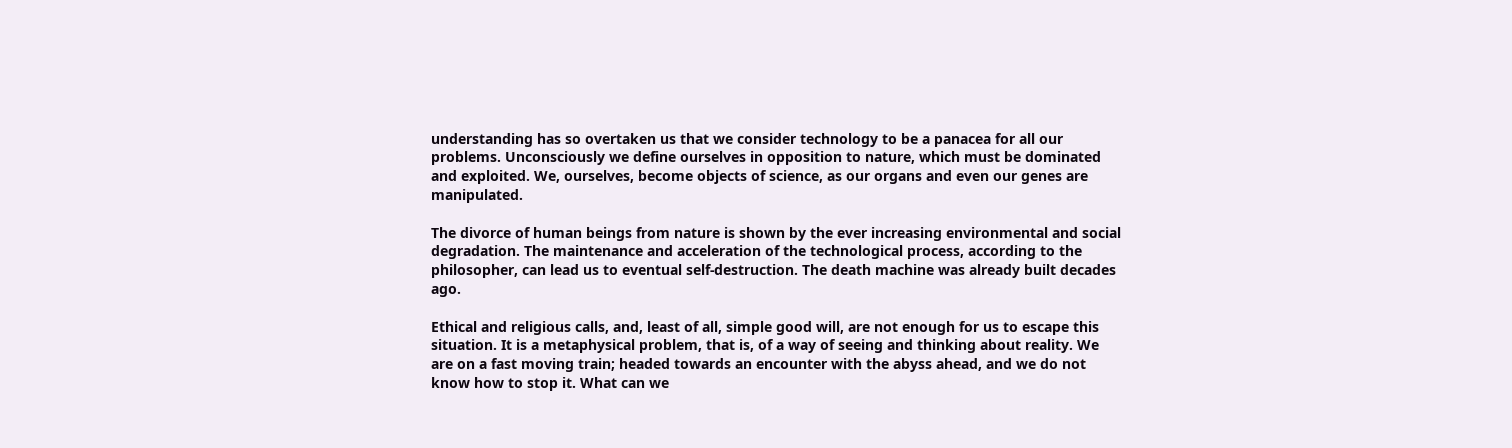understanding has so overtaken us that we consider technology to be a panacea for all our problems. Unconsciously we define ourselves in opposition to nature, which must be dominated and exploited. We, ourselves, become objects of science, as our organs and even our genes are manipulated.

The divorce of human beings from nature is shown by the ever increasing environmental and social degradation. The maintenance and acceleration of the technological process, according to the philosopher, can lead us to eventual self-destruction. The death machine was already built decades ago.

Ethical and religious calls, and, least of all, simple good will, are not enough for us to escape this situation. It is a metaphysical problem, that is, of a way of seeing and thinking about reality. We are on a fast moving train; headed towards an encounter with the abyss ahead, and we do not know how to stop it. What can we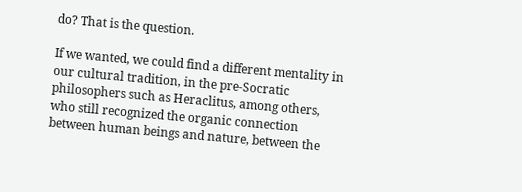do? That is the question.

If we wanted, we could find a different mentality in our cultural tradition, in the pre-Socratic philosophers such as Heraclitus, among others, who still recognized the organic connection between human beings and nature, between the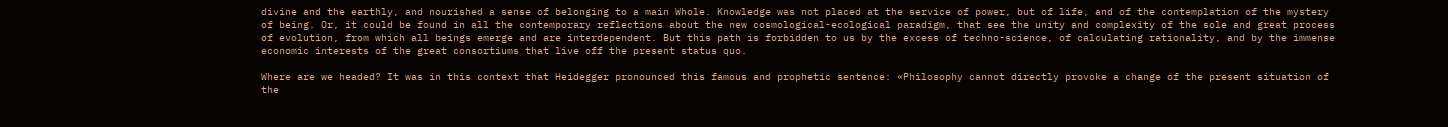divine and the earthly, and nourished a sense of belonging to a main Whole. Knowledge was not placed at the service of power, but of life, and of the contemplation of the mystery of being. Or, it could be found in all the contemporary reflections about the new cosmological-ecological paradigm, that see the unity and complexity of the sole and great process of evolution, from which all beings emerge and are interdependent. But this path is forbidden to us by the excess of techno-science, of calculating rationality, and by the immense economic interests of the great consortiums that live off the present status quo.

Where are we headed? It was in this context that Heidegger pronounced this famous and prophetic sentence: «Philosophy cannot directly provoke a change of the present situation of the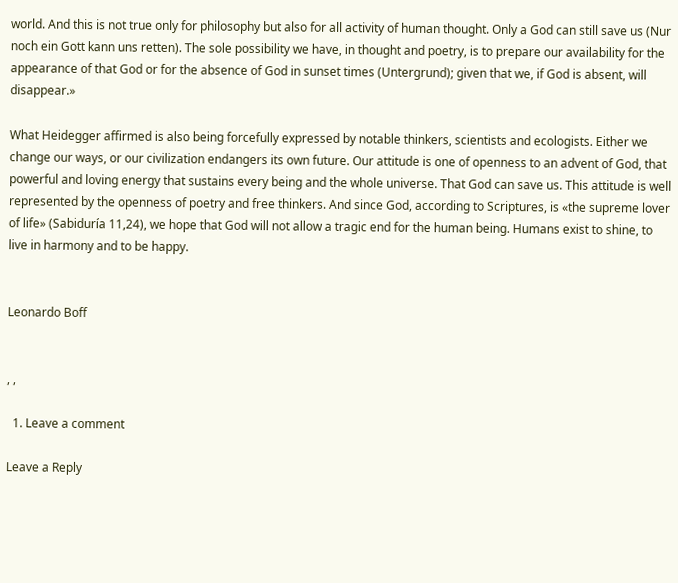world. And this is not true only for philosophy but also for all activity of human thought. Only a God can still save us (Nur noch ein Gott kann uns retten). The sole possibility we have, in thought and poetry, is to prepare our availability for the appearance of that God or for the absence of God in sunset times (Untergrund); given that we, if God is absent, will disappear.»

What Heidegger affirmed is also being forcefully expressed by notable thinkers, scientists and ecologists. Either we change our ways, or our civilization endangers its own future. Our attitude is one of openness to an advent of God, that powerful and loving energy that sustains every being and the whole universe. That God can save us. This attitude is well represented by the openness of poetry and free thinkers. And since God, according to Scriptures, is «the supreme lover of life» (Sabiduría 11,24), we hope that God will not allow a tragic end for the human being. Humans exist to shine, to live in harmony and to be happy.


Leonardo Boff


, ,

  1. Leave a comment

Leave a Reply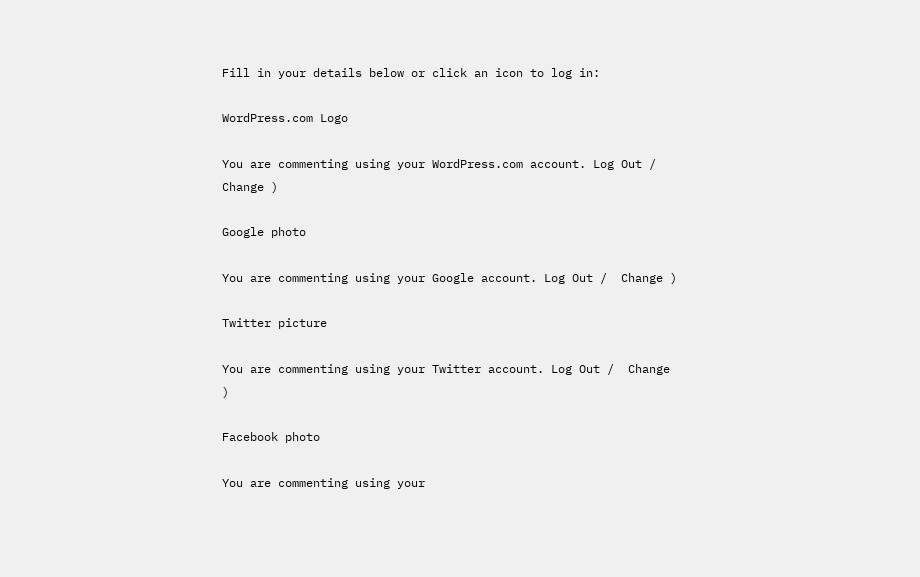Fill in your details below or click an icon to log in:

WordPress.com Logo

You are commenting using your WordPress.com account. Log Out /  Change )

Google photo

You are commenting using your Google account. Log Out /  Change )

Twitter picture

You are commenting using your Twitter account. Log Out /  Change )

Facebook photo

You are commenting using your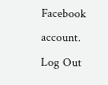Facebook account. Log Out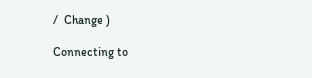/  Change )

Connecting to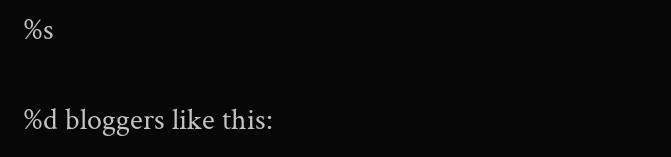%s

%d bloggers like this: